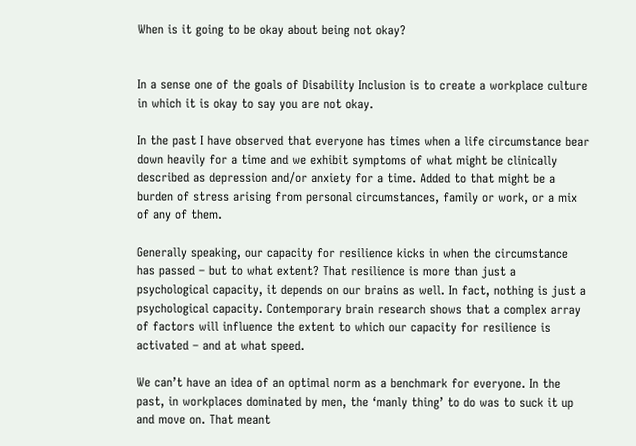When is it going to be okay about being not okay?


In a sense one of the goals of Disability Inclusion is to create a workplace culture in which it is okay to say you are not okay.

In the past I have observed that everyone has times when a life circumstance bear down heavily for a time and we exhibit symptoms of what might be clinically described as depression and/or anxiety for a time. Added to that might be a burden of stress arising from personal circumstances, family or work, or a mix of any of them.

Generally speaking, our capacity for resilience kicks in when the circumstance has passed – but to what extent? That resilience is more than just a psychological capacity, it depends on our brains as well. In fact, nothing is just a psychological capacity. Contemporary brain research shows that a complex array of factors will influence the extent to which our capacity for resilience is activated – and at what speed.

We can’t have an idea of an optimal norm as a benchmark for everyone. In the past, in workplaces dominated by men, the ‘manly thing’ to do was to suck it up and move on. That meant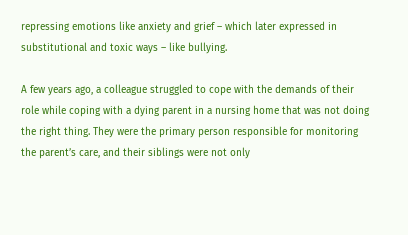repressing emotions like anxiety and grief – which later expressed in substitutional and toxic ways – like bullying.

A few years ago, a colleague struggled to cope with the demands of their role while coping with a dying parent in a nursing home that was not doing the right thing. They were the primary person responsible for monitoring the parent’s care, and their siblings were not only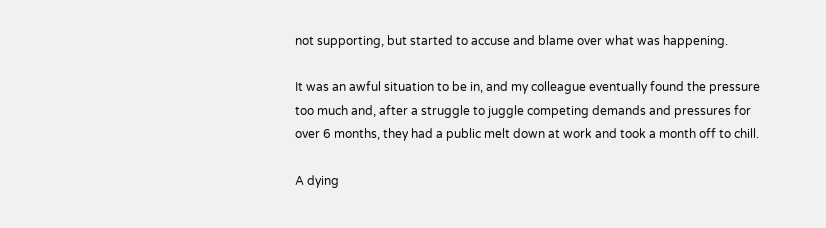not supporting, but started to accuse and blame over what was happening.

It was an awful situation to be in, and my colleague eventually found the pressure too much and, after a struggle to juggle competing demands and pressures for over 6 months, they had a public melt down at work and took a month off to chill.

A dying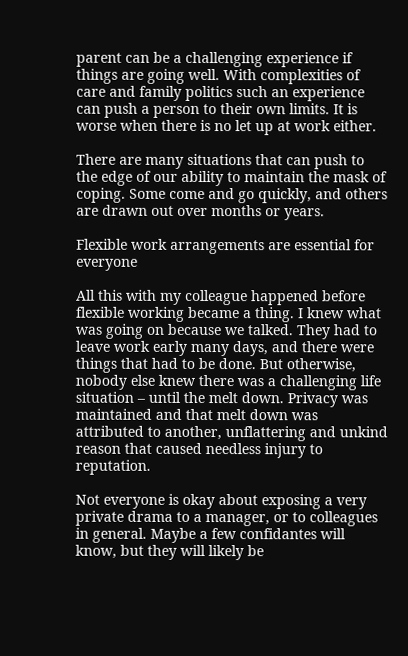parent can be a challenging experience if things are going well. With complexities of care and family politics such an experience can push a person to their own limits. It is worse when there is no let up at work either.

There are many situations that can push to the edge of our ability to maintain the mask of coping. Some come and go quickly, and others are drawn out over months or years.

Flexible work arrangements are essential for everyone

All this with my colleague happened before flexible working became a thing. I knew what was going on because we talked. They had to leave work early many days, and there were things that had to be done. But otherwise, nobody else knew there was a challenging life situation – until the melt down. Privacy was maintained and that melt down was attributed to another, unflattering and unkind reason that caused needless injury to reputation.

Not everyone is okay about exposing a very private drama to a manager, or to colleagues in general. Maybe a few confidantes will know, but they will likely be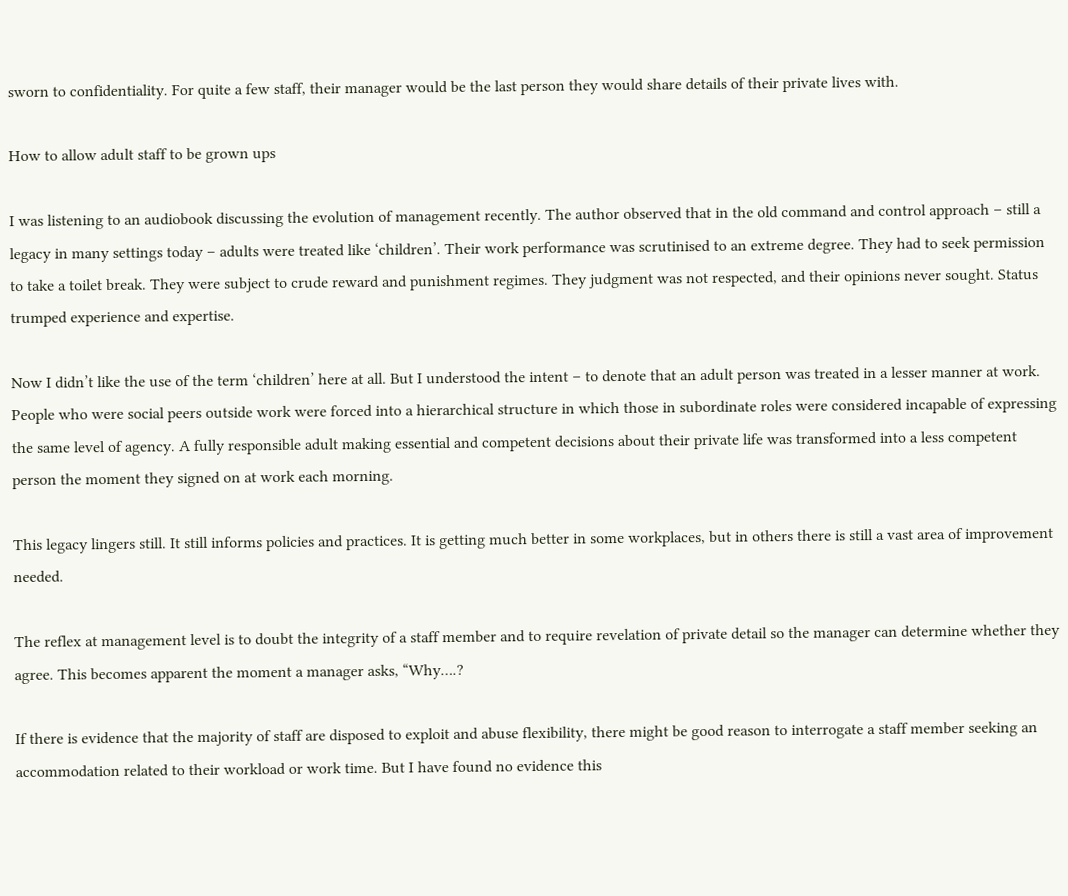sworn to confidentiality. For quite a few staff, their manager would be the last person they would share details of their private lives with.

How to allow adult staff to be grown ups

I was listening to an audiobook discussing the evolution of management recently. The author observed that in the old command and control approach – still a legacy in many settings today – adults were treated like ‘children’. Their work performance was scrutinised to an extreme degree. They had to seek permission to take a toilet break. They were subject to crude reward and punishment regimes. They judgment was not respected, and their opinions never sought. Status trumped experience and expertise.

Now I didn’t like the use of the term ‘children’ here at all. But I understood the intent – to denote that an adult person was treated in a lesser manner at work. People who were social peers outside work were forced into a hierarchical structure in which those in subordinate roles were considered incapable of expressing the same level of agency. A fully responsible adult making essential and competent decisions about their private life was transformed into a less competent person the moment they signed on at work each morning.

This legacy lingers still. It still informs policies and practices. It is getting much better in some workplaces, but in others there is still a vast area of improvement needed.

The reflex at management level is to doubt the integrity of a staff member and to require revelation of private detail so the manager can determine whether they agree. This becomes apparent the moment a manager asks, “Why….?

If there is evidence that the majority of staff are disposed to exploit and abuse flexibility, there might be good reason to interrogate a staff member seeking an accommodation related to their workload or work time. But I have found no evidence this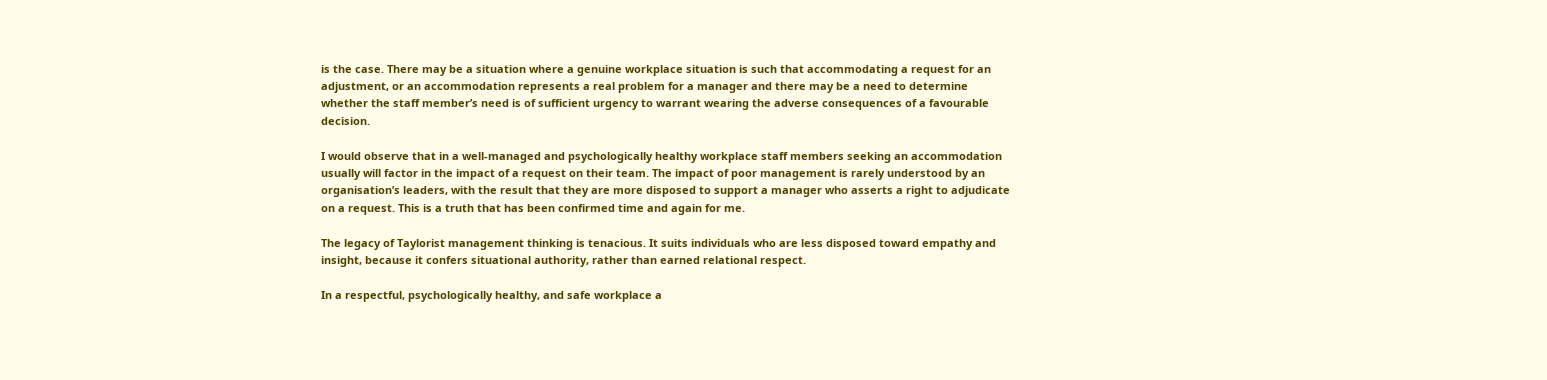is the case. There may be a situation where a genuine workplace situation is such that accommodating a request for an adjustment, or an accommodation represents a real problem for a manager and there may be a need to determine whether the staff member’s need is of sufficient urgency to warrant wearing the adverse consequences of a favourable decision.

I would observe that in a well-managed and psychologically healthy workplace staff members seeking an accommodation usually will factor in the impact of a request on their team. The impact of poor management is rarely understood by an organisation’s leaders, with the result that they are more disposed to support a manager who asserts a right to adjudicate on a request. This is a truth that has been confirmed time and again for me.

The legacy of Taylorist management thinking is tenacious. It suits individuals who are less disposed toward empathy and insight, because it confers situational authority, rather than earned relational respect.

In a respectful, psychologically healthy, and safe workplace a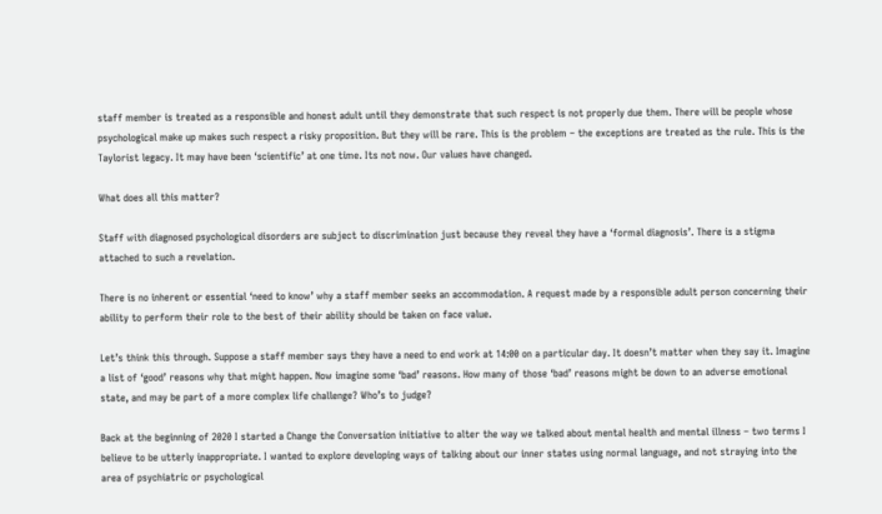staff member is treated as a responsible and honest adult until they demonstrate that such respect is not properly due them. There will be people whose psychological make up makes such respect a risky proposition. But they will be rare. This is the problem – the exceptions are treated as the rule. This is the Taylorist legacy. It may have been ‘scientific’ at one time. Its not now. Our values have changed.

What does all this matter?

Staff with diagnosed psychological disorders are subject to discrimination just because they reveal they have a ‘formal diagnosis’. There is a stigma attached to such a revelation.

There is no inherent or essential ‘need to know’ why a staff member seeks an accommodation. A request made by a responsible adult person concerning their ability to perform their role to the best of their ability should be taken on face value.

Let’s think this through. Suppose a staff member says they have a need to end work at 14:00 on a particular day. It doesn’t matter when they say it. Imagine a list of ‘good’ reasons why that might happen. Now imagine some ‘bad’ reasons. How many of those ‘bad’ reasons might be down to an adverse emotional state, and may be part of a more complex life challenge? Who’s to judge?

Back at the beginning of 2020 I started a Change the Conversation initiative to alter the way we talked about mental health and mental illness – two terms I believe to be utterly inappropriate. I wanted to explore developing ways of talking about our inner states using normal language, and not straying into the area of psychiatric or psychological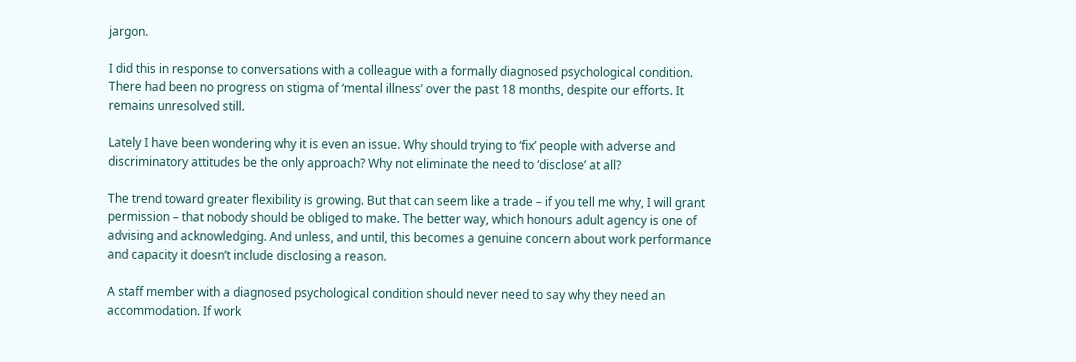jargon.

I did this in response to conversations with a colleague with a formally diagnosed psychological condition. There had been no progress on stigma of ‘mental illness’ over the past 18 months, despite our efforts. It remains unresolved still.

Lately I have been wondering why it is even an issue. Why should trying to ‘fix’ people with adverse and discriminatory attitudes be the only approach? Why not eliminate the need to ‘disclose’ at all?

The trend toward greater flexibility is growing. But that can seem like a trade – if you tell me why, I will grant permission – that nobody should be obliged to make. The better way, which honours adult agency is one of advising and acknowledging. And unless, and until, this becomes a genuine concern about work performance and capacity it doesn’t include disclosing a reason.

A staff member with a diagnosed psychological condition should never need to say why they need an accommodation. If work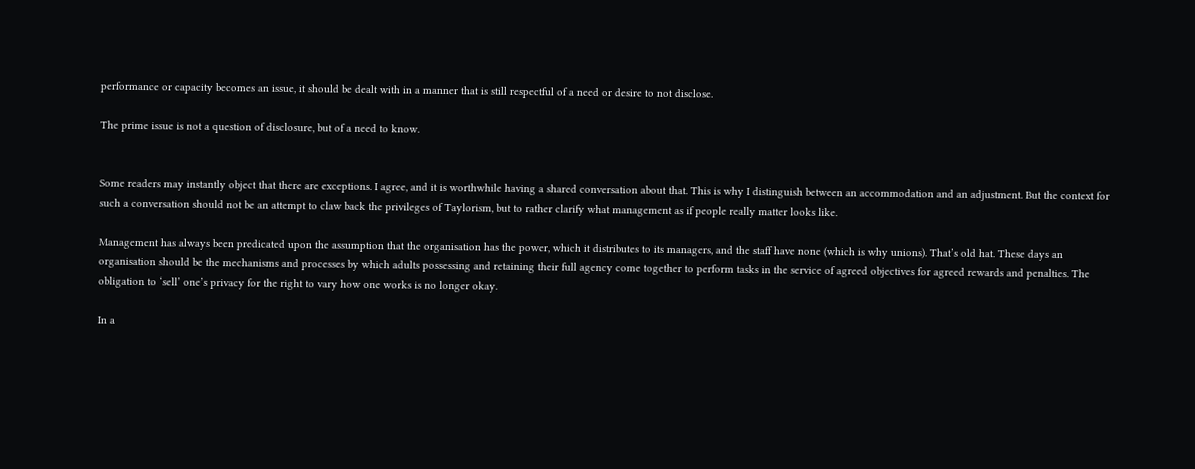performance or capacity becomes an issue, it should be dealt with in a manner that is still respectful of a need or desire to not disclose.

The prime issue is not a question of disclosure, but of a need to know.


Some readers may instantly object that there are exceptions. I agree, and it is worthwhile having a shared conversation about that. This is why I distinguish between an accommodation and an adjustment. But the context for such a conversation should not be an attempt to claw back the privileges of Taylorism, but to rather clarify what management as if people really matter looks like.

Management has always been predicated upon the assumption that the organisation has the power, which it distributes to its managers, and the staff have none (which is why unions). That’s old hat. These days an organisation should be the mechanisms and processes by which adults possessing and retaining their full agency come together to perform tasks in the service of agreed objectives for agreed rewards and penalties. The obligation to ‘sell’ one’s privacy for the right to vary how one works is no longer okay.

In a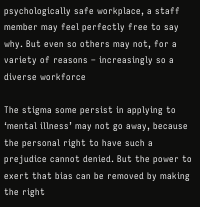psychologically safe workplace, a staff member may feel perfectly free to say why. But even so others may not, for a variety of reasons – increasingly so a diverse workforce

The stigma some persist in applying to ‘mental illness’ may not go away, because the personal right to have such a prejudice cannot denied. But the power to exert that bias can be removed by making the right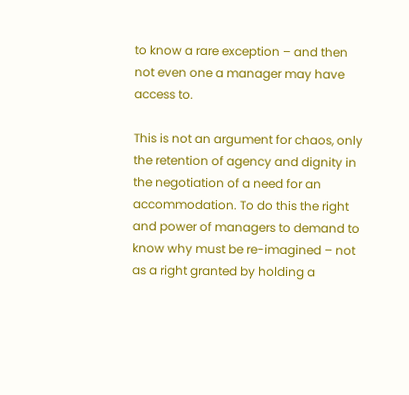to know a rare exception – and then not even one a manager may have access to.

This is not an argument for chaos, only the retention of agency and dignity in the negotiation of a need for an accommodation. To do this the right and power of managers to demand to know why must be re-imagined – not as a right granted by holding a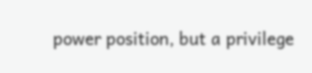power position, but a privilege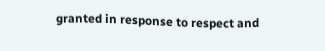granted in response to respect and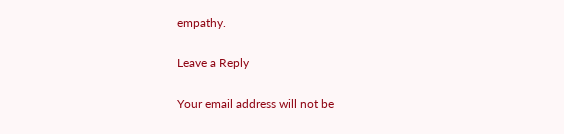empathy.

Leave a Reply

Your email address will not be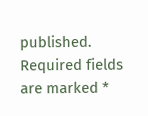published. Required fields are marked *